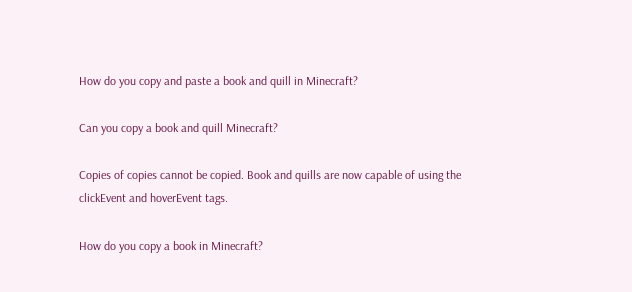How do you copy and paste a book and quill in Minecraft?

Can you copy a book and quill Minecraft?

Copies of copies cannot be copied. Book and quills are now capable of using the clickEvent and hoverEvent tags.

How do you copy a book in Minecraft?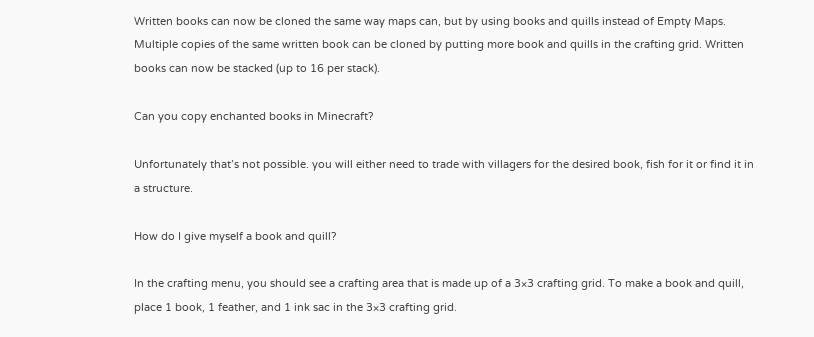Written books can now be cloned the same way maps can, but by using books and quills instead of Empty Maps. Multiple copies of the same written book can be cloned by putting more book and quills in the crafting grid. Written books can now be stacked (up to 16 per stack).

Can you copy enchanted books in Minecraft?

Unfortunately that’s not possible. you will either need to trade with villagers for the desired book, fish for it or find it in a structure.

How do I give myself a book and quill?

In the crafting menu, you should see a crafting area that is made up of a 3×3 crafting grid. To make a book and quill, place 1 book, 1 feather, and 1 ink sac in the 3×3 crafting grid.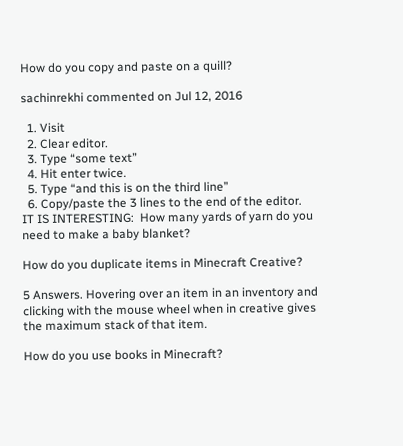How do you copy and paste on a quill?

sachinrekhi commented on Jul 12, 2016

  1. Visit
  2. Clear editor.
  3. Type “some text”
  4. Hit enter twice.
  5. Type “and this is on the third line”
  6. Copy/paste the 3 lines to the end of the editor.
IT IS INTERESTING:  How many yards of yarn do you need to make a baby blanket?

How do you duplicate items in Minecraft Creative?

5 Answers. Hovering over an item in an inventory and clicking with the mouse wheel when in creative gives the maximum stack of that item.

How do you use books in Minecraft?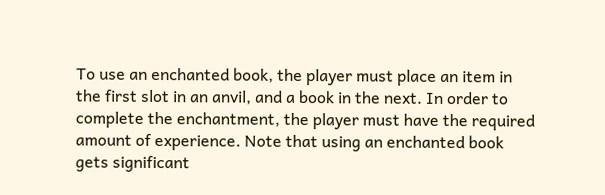To use an enchanted book, the player must place an item in the first slot in an anvil, and a book in the next. In order to complete the enchantment, the player must have the required amount of experience. Note that using an enchanted book gets significant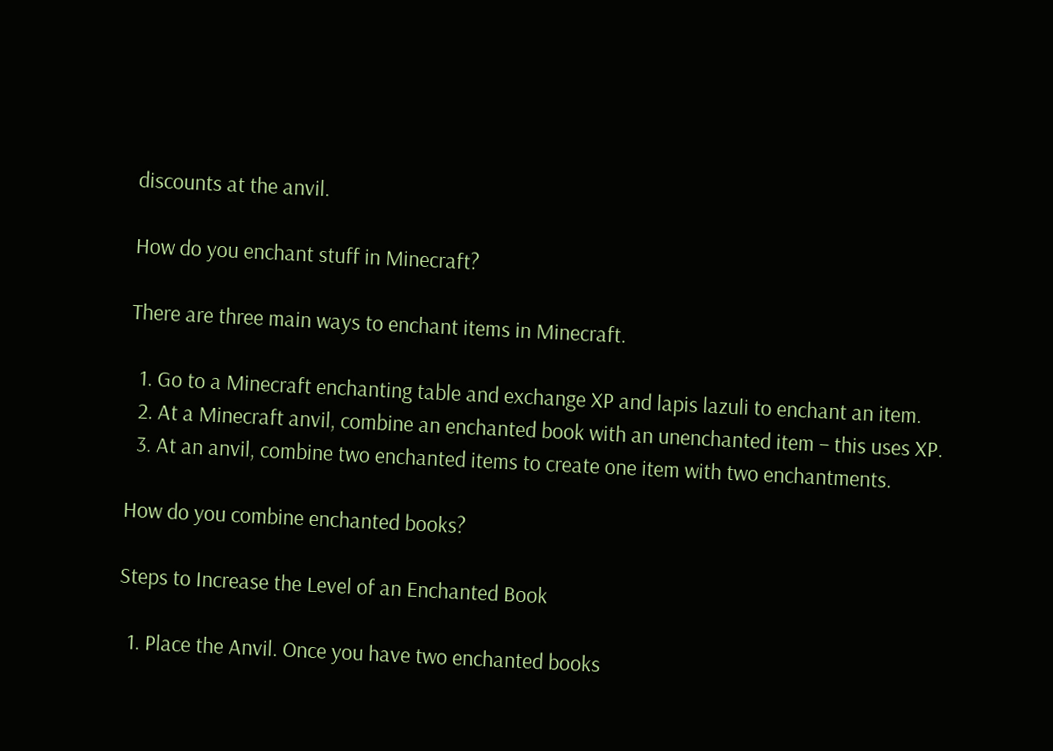discounts at the anvil.

How do you enchant stuff in Minecraft?

There are three main ways to enchant items in Minecraft.

  1. Go to a Minecraft enchanting table and exchange XP and lapis lazuli to enchant an item.
  2. At a Minecraft anvil, combine an enchanted book with an unenchanted item – this uses XP.
  3. At an anvil, combine two enchanted items to create one item with two enchantments.

How do you combine enchanted books?

Steps to Increase the Level of an Enchanted Book

  1. Place the Anvil. Once you have two enchanted books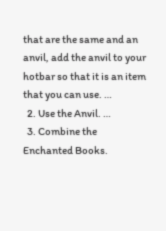that are the same and an anvil, add the anvil to your hotbar so that it is an item that you can use. …
  2. Use the Anvil. …
  3. Combine the Enchanted Books.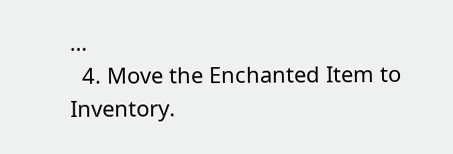…
  4. Move the Enchanted Item to Inventory.